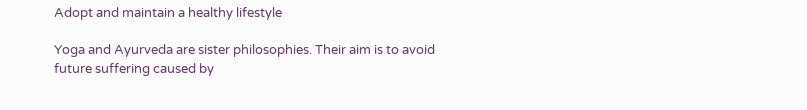Adopt and maintain a healthy lifestyle

Yoga and Ayurveda are sister philosophies. Their aim is to avoid future suffering caused by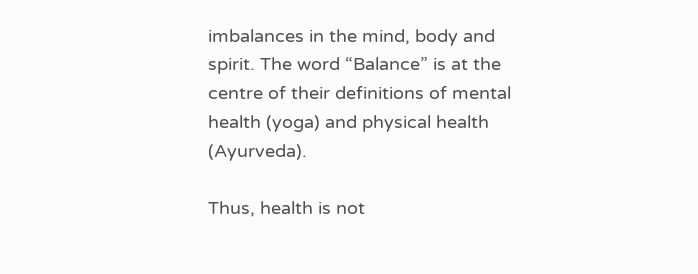imbalances in the mind, body and spirit. The word “Balance” is at the centre of their definitions of mental health (yoga) and physical health (Ayurveda).

Thus, health is not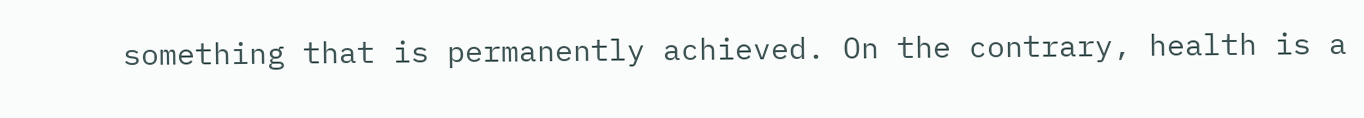something that is permanently achieved. On the contrary, health is a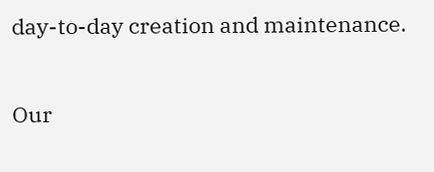day-to-day creation and maintenance.

Our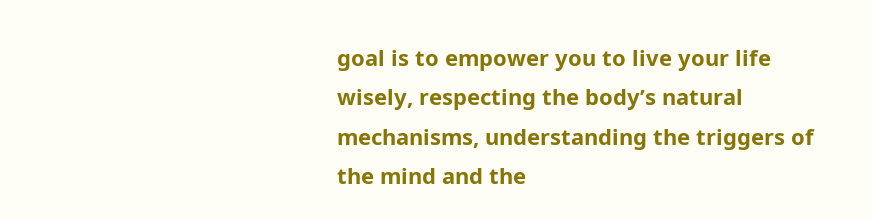goal is to empower you to live your life wisely, respecting the body’s natural mechanisms, understanding the triggers of the mind and the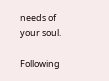needs of your soul.

Following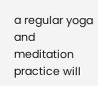a regular yoga and meditation practice will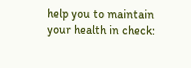help you to maintain your health in check: